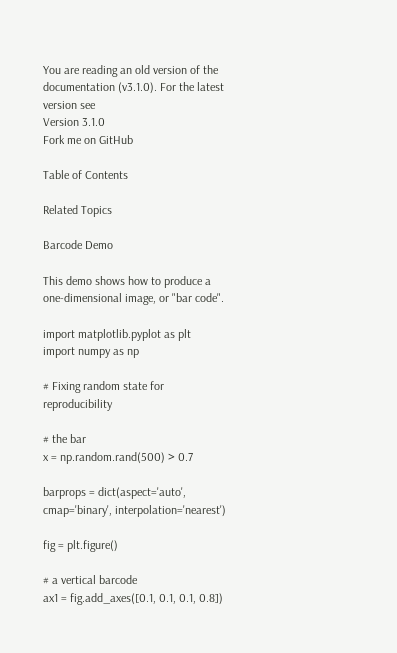You are reading an old version of the documentation (v3.1.0). For the latest version see
Version 3.1.0
Fork me on GitHub

Table of Contents

Related Topics

Barcode Demo

This demo shows how to produce a one-dimensional image, or "bar code".

import matplotlib.pyplot as plt
import numpy as np

# Fixing random state for reproducibility

# the bar
x = np.random.rand(500) > 0.7

barprops = dict(aspect='auto', cmap='binary', interpolation='nearest')

fig = plt.figure()

# a vertical barcode
ax1 = fig.add_axes([0.1, 0.1, 0.1, 0.8])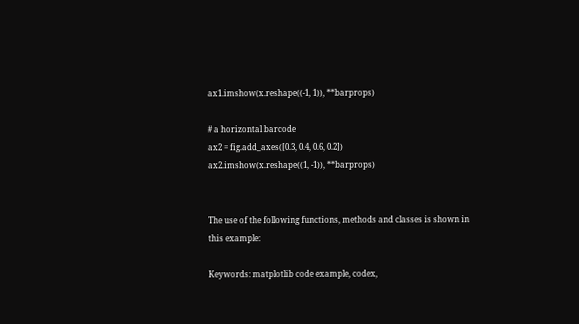ax1.imshow(x.reshape((-1, 1)), **barprops)

# a horizontal barcode
ax2 = fig.add_axes([0.3, 0.4, 0.6, 0.2])
ax2.imshow(x.reshape((1, -1)), **barprops)


The use of the following functions, methods and classes is shown in this example:

Keywords: matplotlib code example, codex,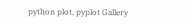python plot, pyplot Gallery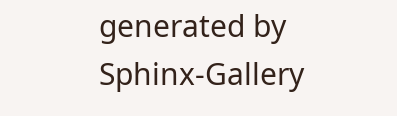generated by Sphinx-Gallery